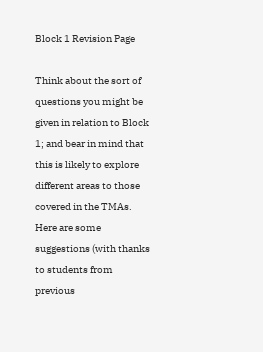Block 1 Revision Page

Think about the sort of questions you might be given in relation to Block 1; and bear in mind that this is likely to explore different areas to those covered in the TMAs. Here are some suggestions (with thanks to students from previous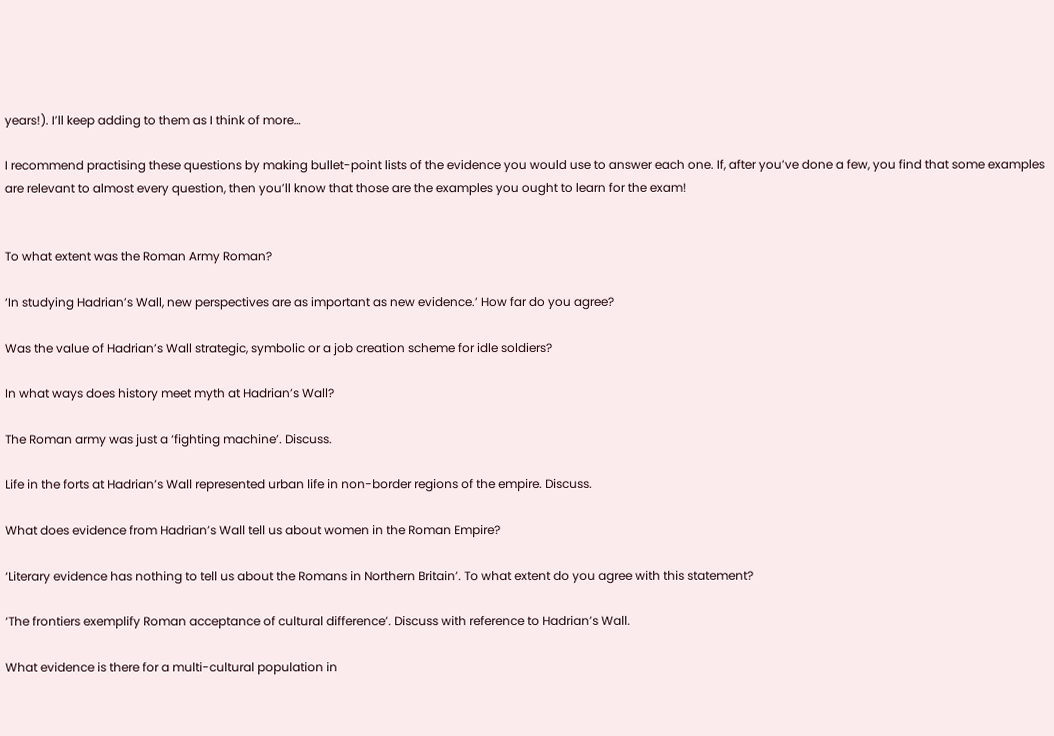years!). I’ll keep adding to them as I think of more…

I recommend practising these questions by making bullet-point lists of the evidence you would use to answer each one. If, after you’ve done a few, you find that some examples are relevant to almost every question, then you’ll know that those are the examples you ought to learn for the exam!


To what extent was the Roman Army Roman?

‘In studying Hadrian’s Wall, new perspectives are as important as new evidence.’ How far do you agree?

Was the value of Hadrian’s Wall strategic, symbolic or a job creation scheme for idle soldiers?

In what ways does history meet myth at Hadrian’s Wall?

The Roman army was just a ‘fighting machine’. Discuss.

Life in the forts at Hadrian’s Wall represented urban life in non-border regions of the empire. Discuss.

What does evidence from Hadrian’s Wall tell us about women in the Roman Empire?

‘Literary evidence has nothing to tell us about the Romans in Northern Britain’. To what extent do you agree with this statement?

‘The frontiers exemplify Roman acceptance of cultural difference’. Discuss with reference to Hadrian’s Wall.

What evidence is there for a multi-cultural population in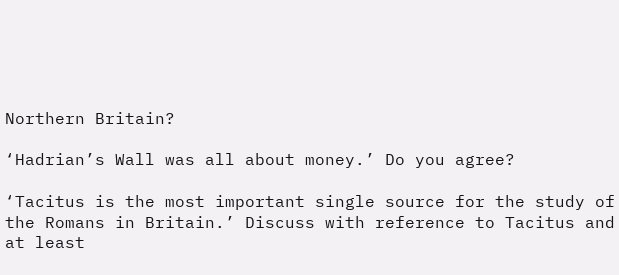Northern Britain?

‘Hadrian’s Wall was all about money.’ Do you agree?

‘Tacitus is the most important single source for the study of the Romans in Britain.’ Discuss with reference to Tacitus and at least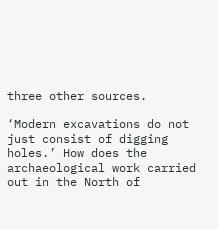three other sources.

‘Modern excavations do not just consist of digging holes.’ How does the archaeological work carried out in the North of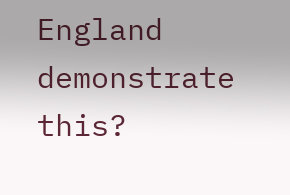England demonstrate this?